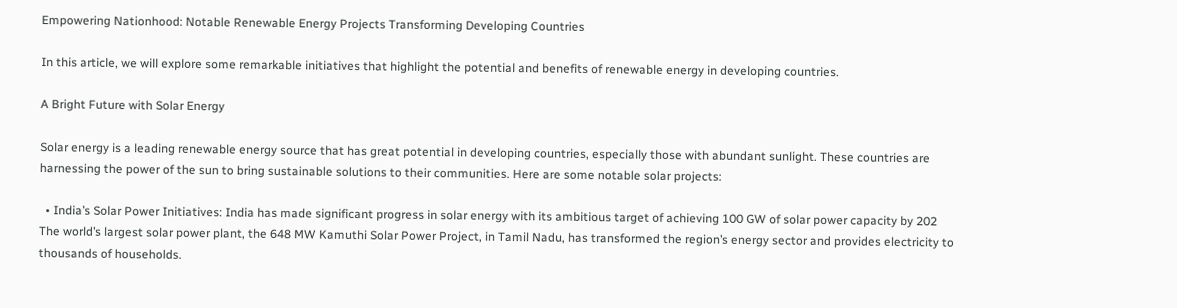Empowering Nationhood: Notable Renewable Energy Projects Transforming Developing Countries

In this article, we will explore some remarkable initiatives that highlight the potential and benefits of renewable energy in developing countries.

A Bright Future with Solar Energy

Solar energy is a leading renewable energy source that has great potential in developing countries, especially those with abundant sunlight. These countries are harnessing the power of the sun to bring sustainable solutions to their communities. Here are some notable solar projects:

  • India’s Solar Power Initiatives: India has made significant progress in solar energy with its ambitious target of achieving 100 GW of solar power capacity by 202 The world’s largest solar power plant, the 648 MW Kamuthi Solar Power Project, in Tamil Nadu, has transformed the region’s energy sector and provides electricity to thousands of households.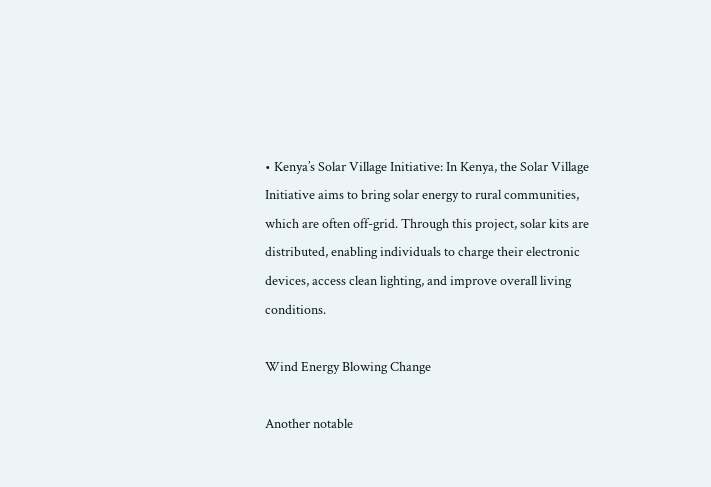• Kenya’s Solar Village Initiative: In Kenya, the Solar Village Initiative aims to bring solar energy to rural communities, which are often off-grid. Through this project, solar kits are distributed, enabling individuals to charge their electronic devices, access clean lighting, and improve overall living conditions.

Wind Energy Blowing Change

Another notable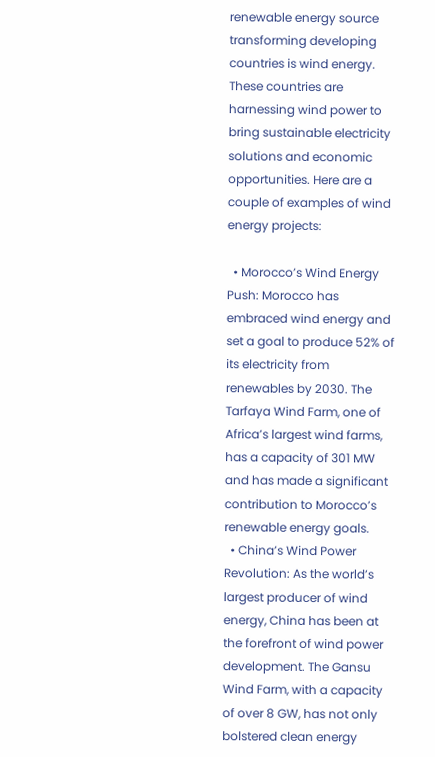renewable energy source transforming developing countries is wind energy. These countries are harnessing wind power to bring sustainable electricity solutions and economic opportunities. Here are a couple of examples of wind energy projects:

  • Morocco’s Wind Energy Push: Morocco has embraced wind energy and set a goal to produce 52% of its electricity from renewables by 2030. The Tarfaya Wind Farm, one of Africa’s largest wind farms, has a capacity of 301 MW and has made a significant contribution to Morocco’s renewable energy goals.
  • China’s Wind Power Revolution: As the world’s largest producer of wind energy, China has been at the forefront of wind power development. The Gansu Wind Farm, with a capacity of over 8 GW, has not only bolstered clean energy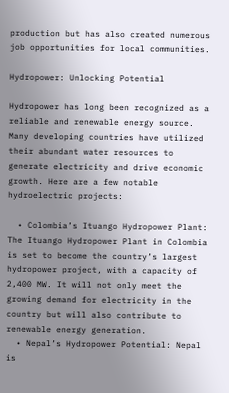production but has also created numerous job opportunities for local communities.

Hydropower: Unlocking Potential

Hydropower has long been recognized as a reliable and renewable energy source. Many developing countries have utilized their abundant water resources to generate electricity and drive economic growth. Here are a few notable hydroelectric projects:

  • Colombia’s Ituango Hydropower Plant: The Ituango Hydropower Plant in Colombia is set to become the country’s largest hydropower project, with a capacity of 2,400 MW. It will not only meet the growing demand for electricity in the country but will also contribute to renewable energy generation.
  • Nepal’s Hydropower Potential: Nepal is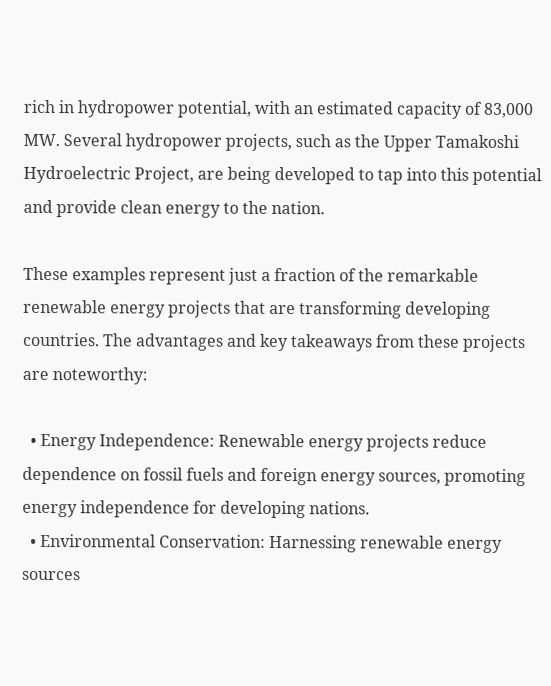rich in hydropower potential, with an estimated capacity of 83,000 MW. Several hydropower projects, such as the Upper Tamakoshi Hydroelectric Project, are being developed to tap into this potential and provide clean energy to the nation.

These examples represent just a fraction of the remarkable renewable energy projects that are transforming developing countries. The advantages and key takeaways from these projects are noteworthy:

  • Energy Independence: Renewable energy projects reduce dependence on fossil fuels and foreign energy sources, promoting energy independence for developing nations.
  • Environmental Conservation: Harnessing renewable energy sources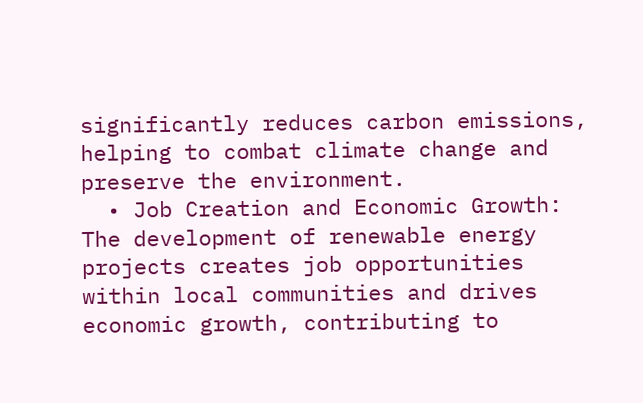significantly reduces carbon emissions, helping to combat climate change and preserve the environment.
  • Job Creation and Economic Growth: The development of renewable energy projects creates job opportunities within local communities and drives economic growth, contributing to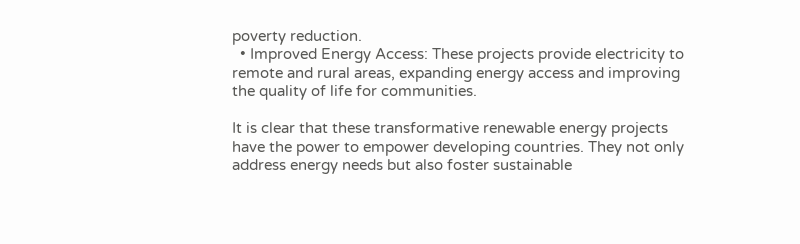poverty reduction.
  • Improved Energy Access: These projects provide electricity to remote and rural areas, expanding energy access and improving the quality of life for communities.

It is clear that these transformative renewable energy projects have the power to empower developing countries. They not only address energy needs but also foster sustainable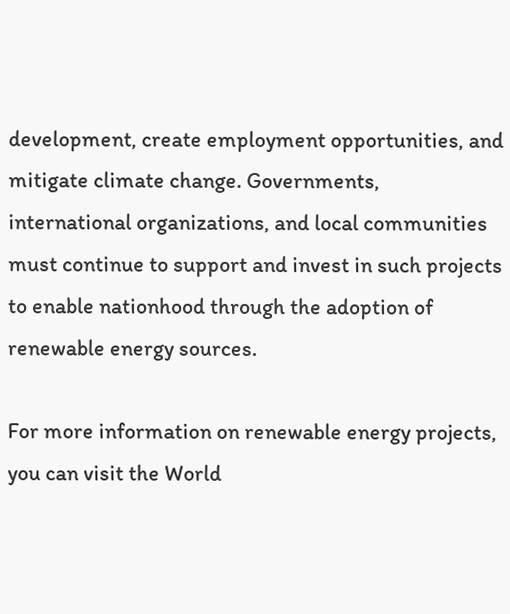development, create employment opportunities, and mitigate climate change. Governments, international organizations, and local communities must continue to support and invest in such projects to enable nationhood through the adoption of renewable energy sources.

For more information on renewable energy projects, you can visit the World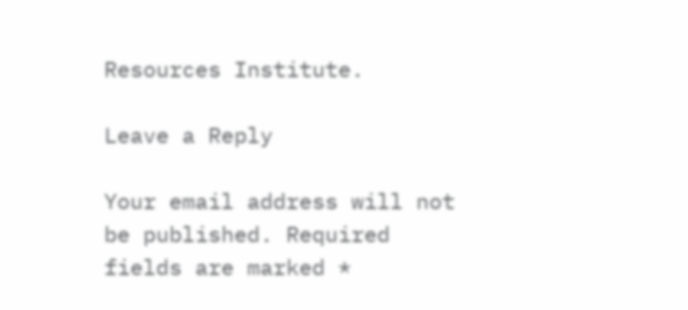Resources Institute.

Leave a Reply

Your email address will not be published. Required fields are marked *